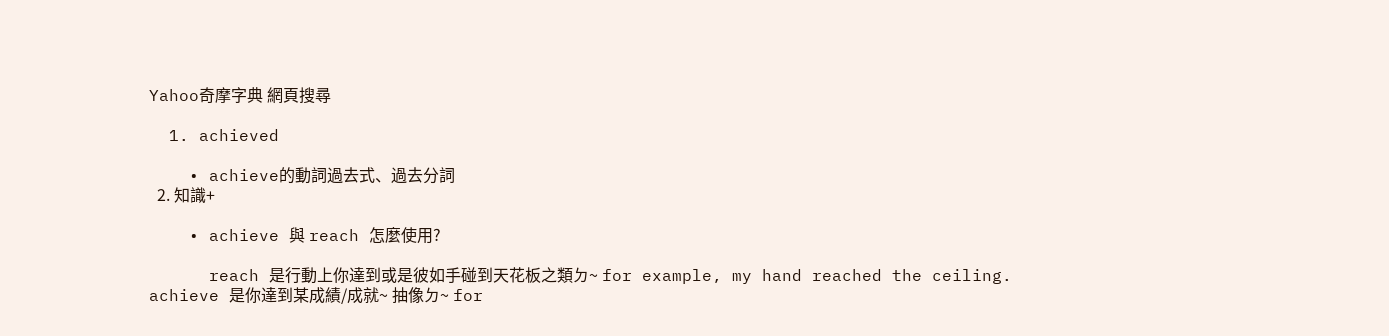Yahoo奇摩字典 網頁搜尋

  1. achieved

    • achieve的動詞過去式、過去分詞
  2. 知識+

    • achieve 與 reach 怎麼使用?

      reach 是行動上你達到或是彼如手碰到天花板之類ㄉ~ for example, my hand reached the ceiling. achieve 是你達到某成績/成就~ 抽像ㄉ~ for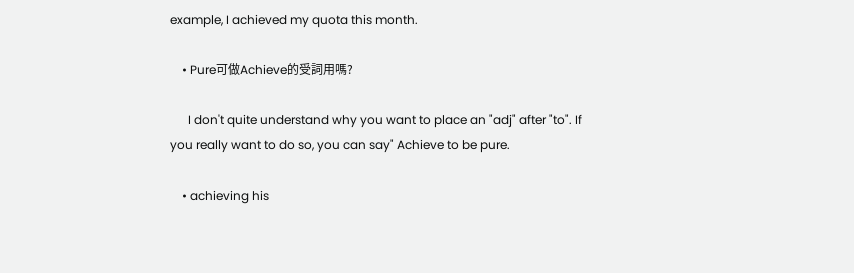example, I achieved my quota this month.

    • Pure可做Achieve的受詞用嗎?

      I don't quite understand why you want to place an "adj" after "to". If you really want to do so, you can say" Achieve to be pure.

    • achieving his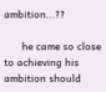ambition...??

      he came so close to achieving his ambition should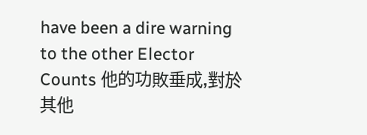have been a dire warning to the other Elector Counts 他的功敗垂成,對於其他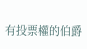有投票權的伯爵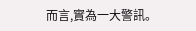而言,實為一大警訊。